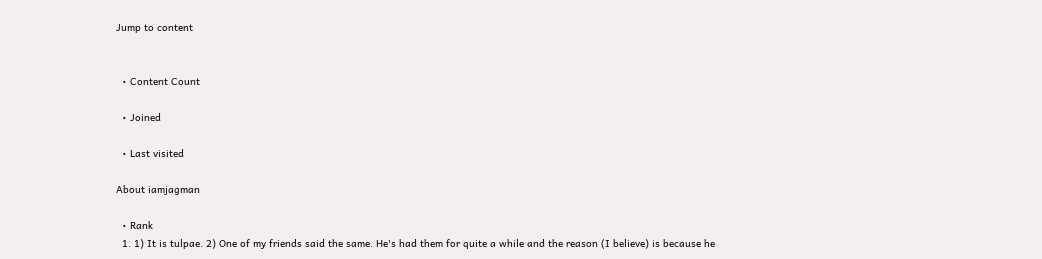Jump to content


  • Content Count

  • Joined

  • Last visited

About iamjagman

  • Rank
  1. 1) It is tulpae. 2) One of my friends said the same. He's had them for quite a while and the reason (I believe) is because he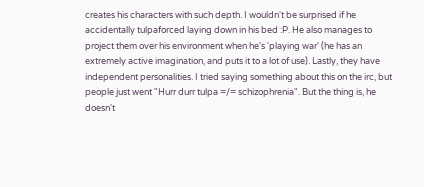creates his characters with such depth. I wouldn't be surprised if he accidentally tulpaforced laying down in his bed :P. He also manages to project them over his environment when he's 'playing war' (he has an extremely active imagination, and puts it to a lot of use). Lastly, they have independent personalities. I tried saying something about this on the irc, but people just went "Hurr durr tulpa =/= schizophrenia". But the thing is, he doesn't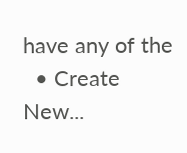have any of the
  • Create New...